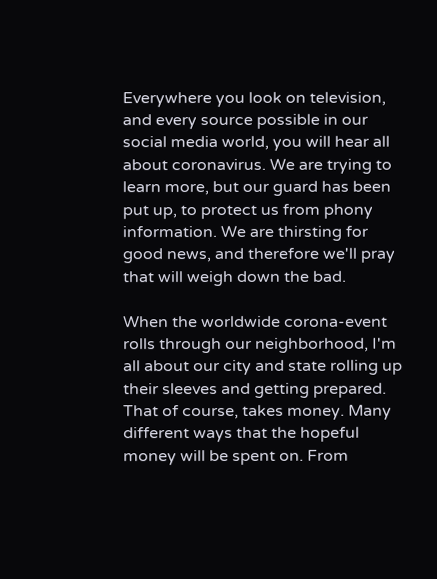Everywhere you look on television, and every source possible in our social media world, you will hear all about coronavirus. We are trying to learn more, but our guard has been put up, to protect us from phony information. We are thirsting for good news, and therefore we'll pray that will weigh down the bad.

When the worldwide corona-event rolls through our neighborhood, I'm all about our city and state rolling up their sleeves and getting prepared. That of course, takes money. Many different ways that the hopeful money will be spent on. From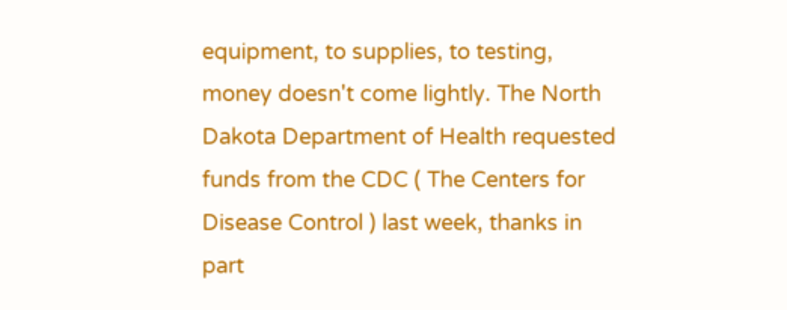equipment, to supplies, to testing, money doesn't come lightly. The North Dakota Department of Health requested funds from the CDC ( The Centers for Disease Control ) last week, thanks in part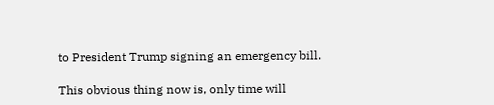to President Trump signing an emergency bill.

This obvious thing now is, only time will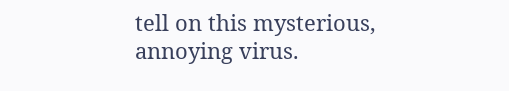tell on this mysterious, annoying virus.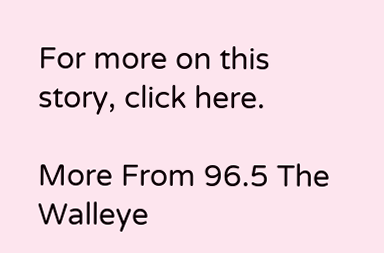For more on this story, click here.

More From 96.5 The Walleye